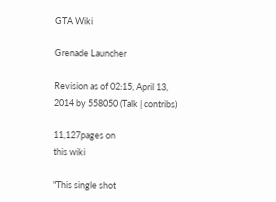GTA Wiki

Grenade Launcher

Revision as of 02:15, April 13, 2014 by 558050 (Talk | contribs)

11,127pages on
this wiki

"This single shot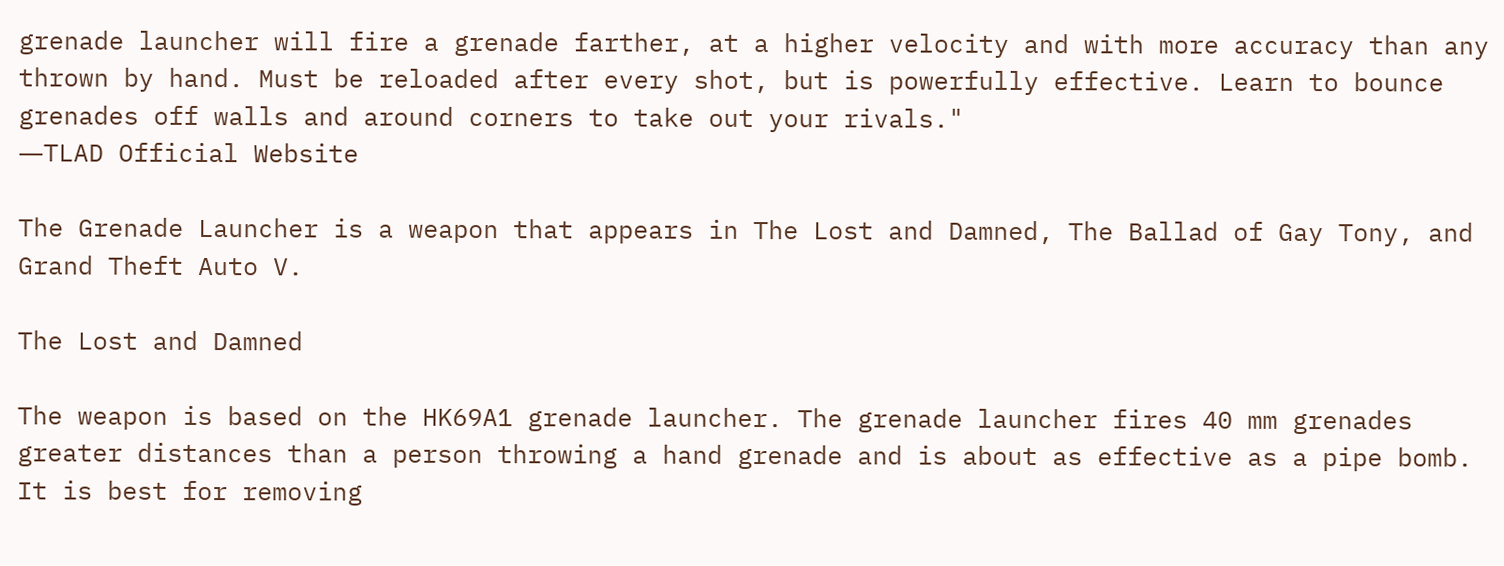grenade launcher will fire a grenade farther, at a higher velocity and with more accuracy than any thrown by hand. Must be reloaded after every shot, but is powerfully effective. Learn to bounce grenades off walls and around corners to take out your rivals."
―TLAD Official Website

The Grenade Launcher is a weapon that appears in The Lost and Damned, The Ballad of Gay Tony, and Grand Theft Auto V.

The Lost and Damned

The weapon is based on the HK69A1 grenade launcher. The grenade launcher fires 40 mm grenades greater distances than a person throwing a hand grenade and is about as effective as a pipe bomb. It is best for removing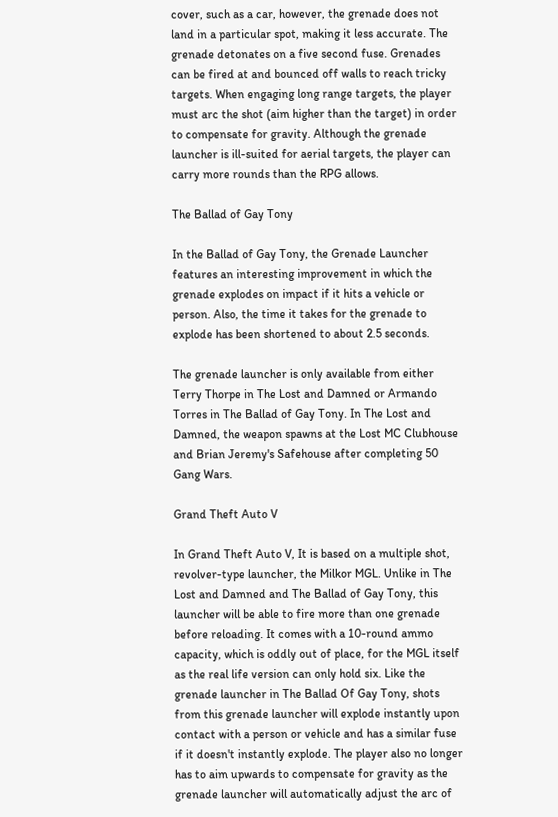cover, such as a car, however, the grenade does not land in a particular spot, making it less accurate. The grenade detonates on a five second fuse. Grenades can be fired at and bounced off walls to reach tricky targets. When engaging long range targets, the player must arc the shot (aim higher than the target) in order to compensate for gravity. Although the grenade launcher is ill-suited for aerial targets, the player can carry more rounds than the RPG allows.

The Ballad of Gay Tony

In the Ballad of Gay Tony, the Grenade Launcher features an interesting improvement in which the grenade explodes on impact if it hits a vehicle or person. Also, the time it takes for the grenade to explode has been shortened to about 2.5 seconds.

The grenade launcher is only available from either Terry Thorpe in The Lost and Damned or Armando Torres in The Ballad of Gay Tony. In The Lost and Damned, the weapon spawns at the Lost MC Clubhouse and Brian Jeremy's Safehouse after completing 50 Gang Wars.

Grand Theft Auto V

In Grand Theft Auto V, It is based on a multiple shot, revolver-type launcher, the Milkor MGL. Unlike in The Lost and Damned and The Ballad of Gay Tony, this launcher will be able to fire more than one grenade before reloading. It comes with a 10-round ammo capacity, which is oddly out of place, for the MGL itself as the real life version can only hold six. Like the grenade launcher in The Ballad Of Gay Tony, shots from this grenade launcher will explode instantly upon contact with a person or vehicle and has a similar fuse if it doesn't instantly explode. The player also no longer has to aim upwards to compensate for gravity as the grenade launcher will automatically adjust the arc of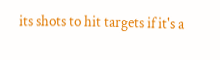its shots to hit targets if it's a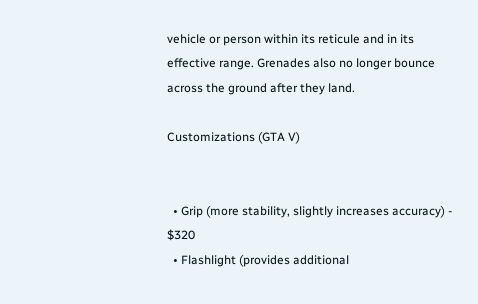vehicle or person within its reticule and in its effective range. Grenades also no longer bounce across the ground after they land.

Customizations (GTA V)


  • Grip (more stability, slightly increases accuracy) - $320
  • Flashlight (provides additional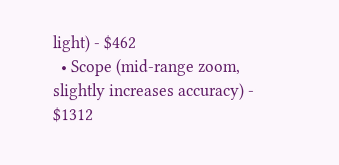light) - $462
  • Scope (mid-range zoom, slightly increases accuracy) - $1312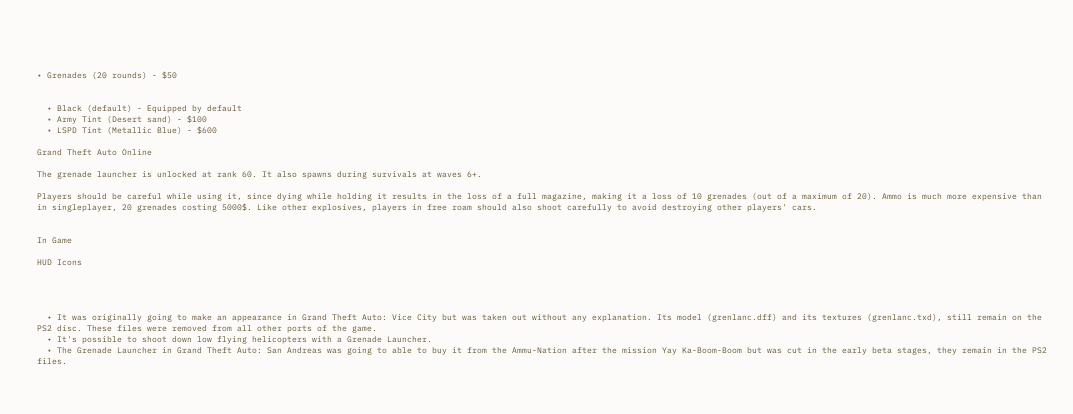• Grenades (20 rounds) - $50


  • Black (default) - Equipped by default
  • Army Tint (Desert sand) - $100
  • LSPD Tint (Metallic Blue) - $600

Grand Theft Auto Online

The grenade launcher is unlocked at rank 60. It also spawns during survivals at waves 6+.

Players should be careful while using it, since dying while holding it results in the loss of a full magazine, making it a loss of 10 grenades (out of a maximum of 20). Ammo is much more expensive than in singleplayer, 20 grenades costing 5000$. Like other explosives, players in free roam should also shoot carefully to avoid destroying other players' cars.


In Game

HUD Icons




  • It was originally going to make an appearance in Grand Theft Auto: Vice City but was taken out without any explanation. Its model (grenlanc.dff) and its textures (grenlanc.txd), still remain on the PS2 disc. These files were removed from all other ports of the game.
  • It's possible to shoot down low flying helicopters with a Grenade Launcher.
  • The Grenade Launcher in Grand Theft Auto: San Andreas was going to able to buy it from the Ammu-Nation after the mission Yay Ka-Boom-Boom but was cut in the early beta stages, they remain in the PS2 files.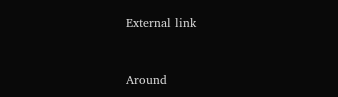External link


Around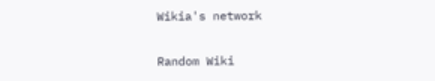Wikia's network

Random Wiki